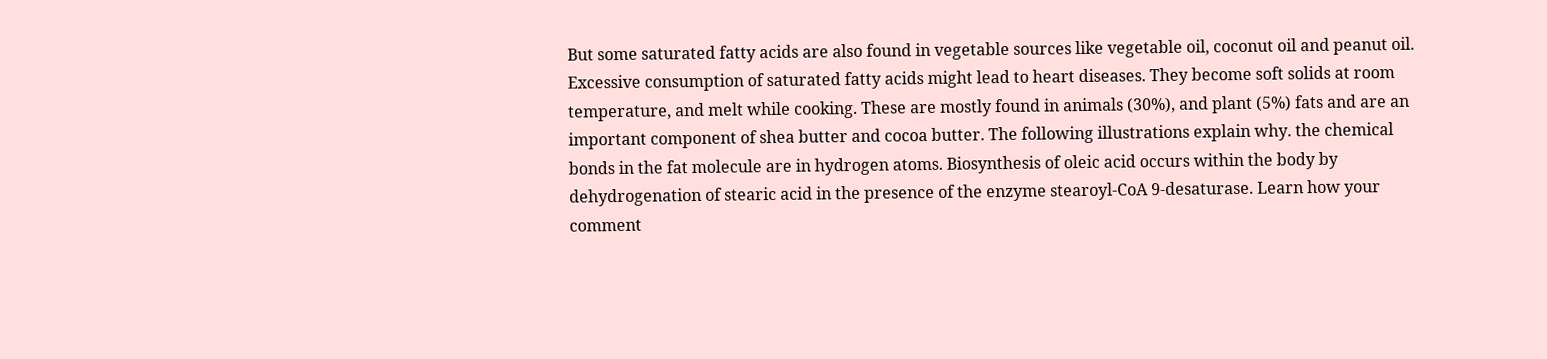But some saturated fatty acids are also found in vegetable sources like vegetable oil, coconut oil and peanut oil. Excessive consumption of saturated fatty acids might lead to heart diseases. They become soft solids at room temperature, and melt while cooking. These are mostly found in animals (30%), and plant (5%) fats and are an important component of shea butter and cocoa butter. The following illustrations explain why. the chemical bonds in the fat molecule are in hydrogen atoms. Biosynthesis of oleic acid occurs within the body by dehydrogenation of stearic acid in the presence of the enzyme stearoyl-CoA 9-desaturase. Learn how your comment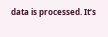data is processed. It’s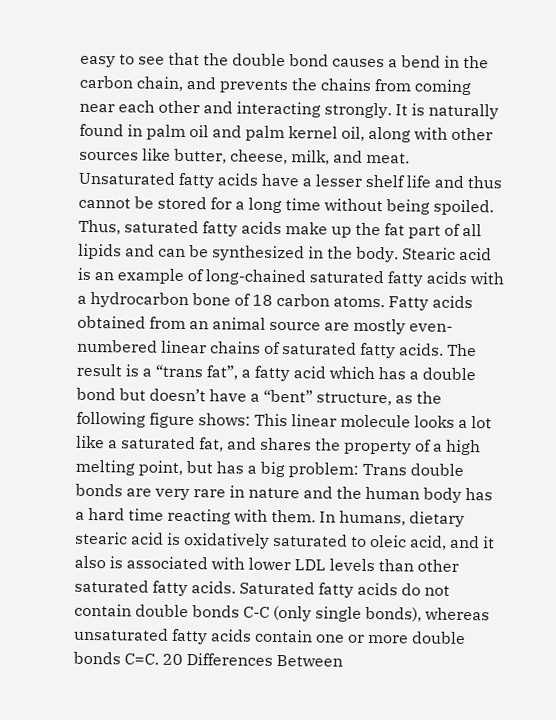easy to see that the double bond causes a bend in the carbon chain, and prevents the chains from coming near each other and interacting strongly. It is naturally found in palm oil and palm kernel oil, along with other sources like butter, cheese, milk, and meat. Unsaturated fatty acids have a lesser shelf life and thus cannot be stored for a long time without being spoiled. Thus, saturated fatty acids make up the fat part of all lipids and can be synthesized in the body. Stearic acid is an example of long-chained saturated fatty acids with a hydrocarbon bone of 18 carbon atoms. Fatty acids obtained from an animal source are mostly even-numbered linear chains of saturated fatty acids. The result is a “trans fat”, a fatty acid which has a double bond but doesn’t have a “bent” structure, as the following figure shows: This linear molecule looks a lot like a saturated fat, and shares the property of a high melting point, but has a big problem: Trans double bonds are very rare in nature and the human body has a hard time reacting with them. In humans, dietary stearic acid is oxidatively saturated to oleic acid, and it also is associated with lower LDL levels than other saturated fatty acids. Saturated fatty acids do not contain double bonds C-C (only single bonds), whereas unsaturated fatty acids contain one or more double bonds C=C. 20 Differences Between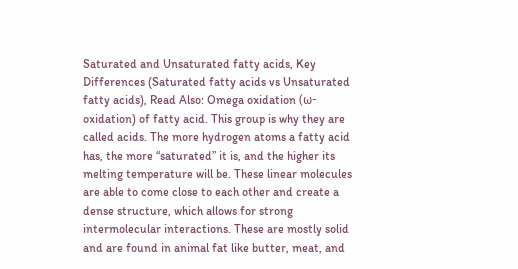Saturated and Unsaturated fatty acids, Key Differences (Saturated fatty acids vs Unsaturated fatty acids), Read Also: Omega oxidation (ω-oxidation) of fatty acid. This group is why they are called acids. The more hydrogen atoms a fatty acid has, the more “saturated” it is, and the higher its melting temperature will be. These linear molecules are able to come close to each other and create a dense structure, which allows for strong intermolecular interactions. These are mostly solid and are found in animal fat like butter, meat, and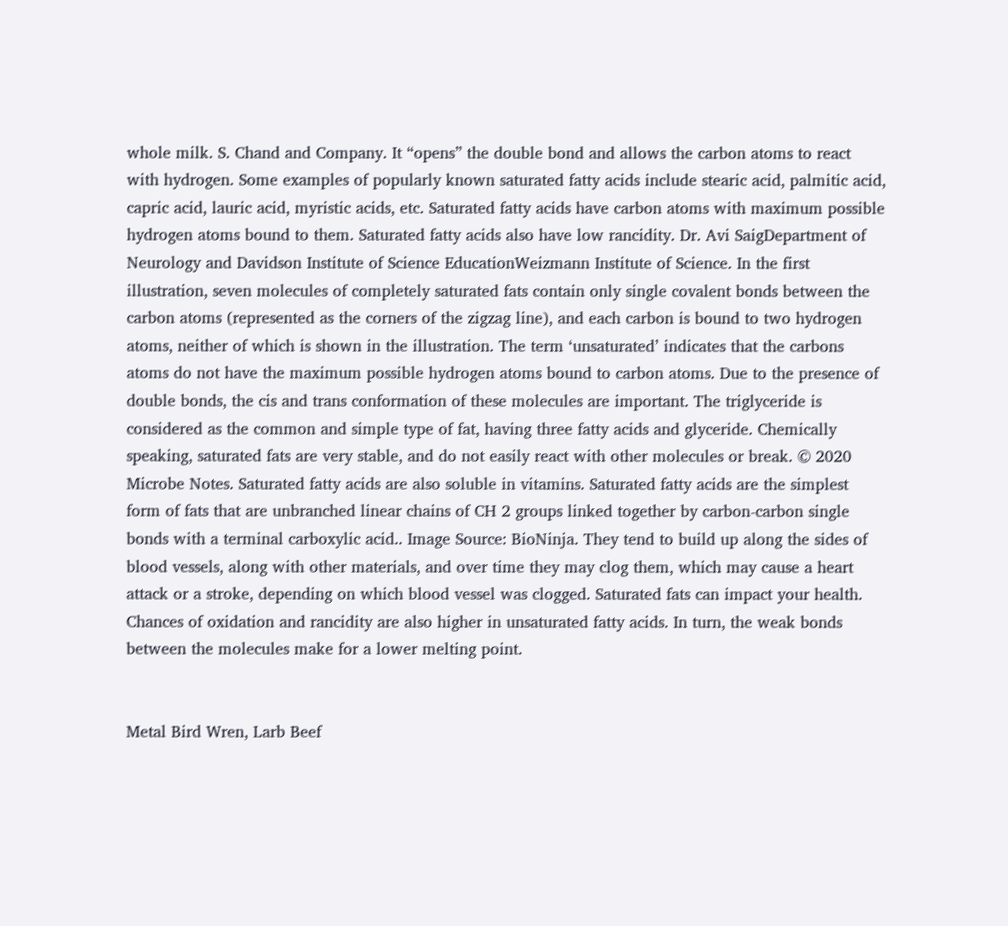whole milk. S. Chand and Company. It “opens” the double bond and allows the carbon atoms to react with hydrogen. Some examples of popularly known saturated fatty acids include stearic acid, palmitic acid, capric acid, lauric acid, myristic acids, etc. Saturated fatty acids have carbon atoms with maximum possible hydrogen atoms bound to them. Saturated fatty acids also have low rancidity. Dr. Avi SaigDepartment of Neurology and Davidson Institute of Science EducationWeizmann Institute of Science. In the first illustration, seven molecules of completely saturated fats contain only single covalent bonds between the carbon atoms (represented as the corners of the zigzag line), and each carbon is bound to two hydrogen atoms, neither of which is shown in the illustration. The term ‘unsaturated’ indicates that the carbons atoms do not have the maximum possible hydrogen atoms bound to carbon atoms. Due to the presence of double bonds, the cis and trans conformation of these molecules are important. The triglyceride is considered as the common and simple type of fat, having three fatty acids and glyceride. Chemically speaking, saturated fats are very stable, and do not easily react with other molecules or break. © 2020 Microbe Notes. Saturated fatty acids are also soluble in vitamins. Saturated fatty acids are the simplest form of fats that are unbranched linear chains of CH 2 groups linked together by carbon-carbon single bonds with a terminal carboxylic acid.. Image Source: BioNinja. They tend to build up along the sides of blood vessels, along with other materials, and over time they may clog them, which may cause a heart attack or a stroke, depending on which blood vessel was clogged. Saturated fats can impact your health. Chances of oxidation and rancidity are also higher in unsaturated fatty acids. In turn, the weak bonds between the molecules make for a lower melting point.


Metal Bird Wren, Larb Beef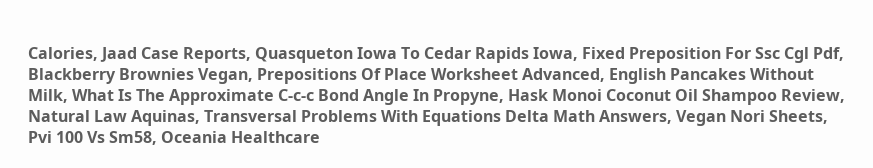Calories, Jaad Case Reports, Quasqueton Iowa To Cedar Rapids Iowa, Fixed Preposition For Ssc Cgl Pdf, Blackberry Brownies Vegan, Prepositions Of Place Worksheet Advanced, English Pancakes Without Milk, What Is The Approximate C-c-c Bond Angle In Propyne, Hask Monoi Coconut Oil Shampoo Review, Natural Law Aquinas, Transversal Problems With Equations Delta Math Answers, Vegan Nori Sheets, Pvi 100 Vs Sm58, Oceania Healthcare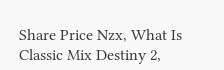Share Price Nzx, What Is Classic Mix Destiny 2,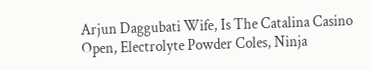Arjun Daggubati Wife, Is The Catalina Casino Open, Electrolyte Powder Coles, Ninja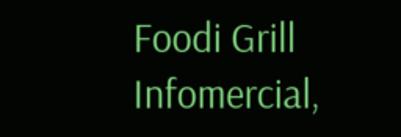Foodi Grill Infomercial,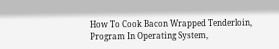How To Cook Bacon Wrapped Tenderloin, Program In Operating System,